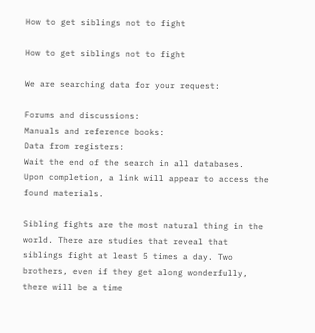How to get siblings not to fight

How to get siblings not to fight

We are searching data for your request:

Forums and discussions:
Manuals and reference books:
Data from registers:
Wait the end of the search in all databases.
Upon completion, a link will appear to access the found materials.

Sibling fights are the most natural thing in the world. There are studies that reveal that siblings fight at least 5 times a day. Two brothers, even if they get along wonderfully, there will be a time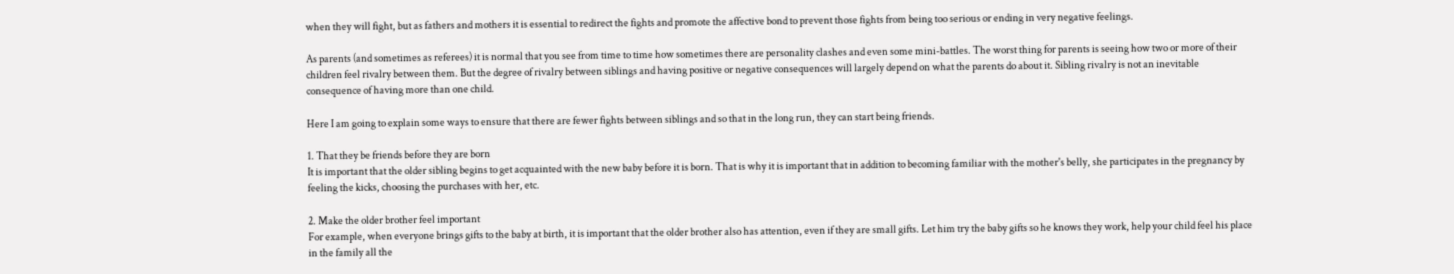when they will fight, but as fathers and mothers it is essential to redirect the fights and promote the affective bond to prevent those fights from being too serious or ending in very negative feelings.

As parents (and sometimes as referees) it is normal that you see from time to time how sometimes there are personality clashes and even some mini-battles. The worst thing for parents is seeing how two or more of their children feel rivalry between them. But the degree of rivalry between siblings and having positive or negative consequences will largely depend on what the parents do about it. Sibling rivalry is not an inevitable consequence of having more than one child.

Here I am going to explain some ways to ensure that there are fewer fights between siblings and so that in the long run, they can start being friends.

1. That they be friends before they are born
It is important that the older sibling begins to get acquainted with the new baby before it is born. That is why it is important that in addition to becoming familiar with the mother's belly, she participates in the pregnancy by feeling the kicks, choosing the purchases with her, etc.

2. Make the older brother feel important
For example, when everyone brings gifts to the baby at birth, it is important that the older brother also has attention, even if they are small gifts. Let him try the baby gifts so he knows they work, help your child feel his place in the family all the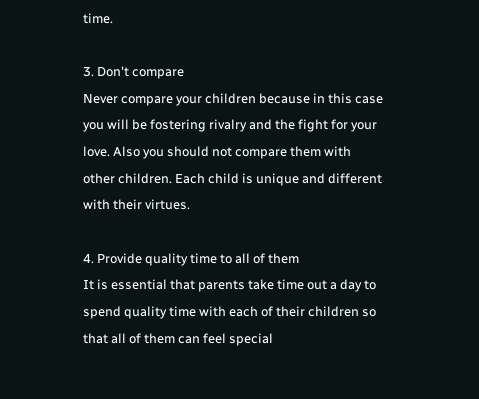time.

3. Don't compare
Never compare your children because in this case you will be fostering rivalry and the fight for your love. Also you should not compare them with other children. Each child is unique and different with their virtues.

4. Provide quality time to all of them
It is essential that parents take time out a day to spend quality time with each of their children so that all of them can feel special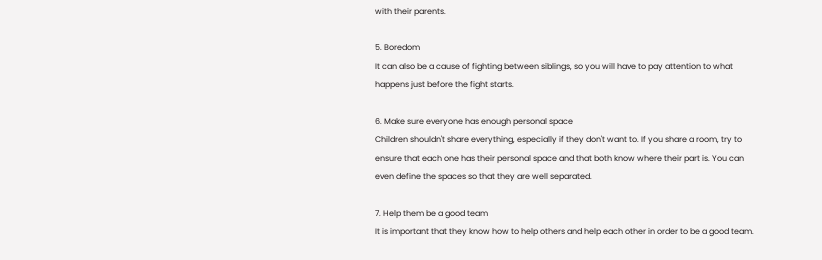with their parents.

5. Boredom
It can also be a cause of fighting between siblings, so you will have to pay attention to what happens just before the fight starts.

6. Make sure everyone has enough personal space
Children shouldn't share everything, especially if they don't want to. If you share a room, try to ensure that each one has their personal space and that both know where their part is. You can even define the spaces so that they are well separated.

7. Help them be a good team
It is important that they know how to help others and help each other in order to be a good team.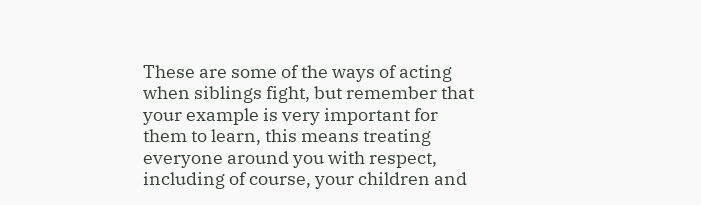These are some of the ways of acting when siblings fight, but remember that your example is very important for them to learn, this means treating everyone around you with respect, including of course, your children and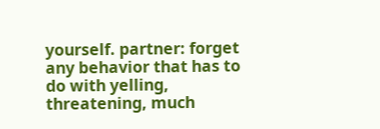yourself. partner: forget any behavior that has to do with yelling, threatening, much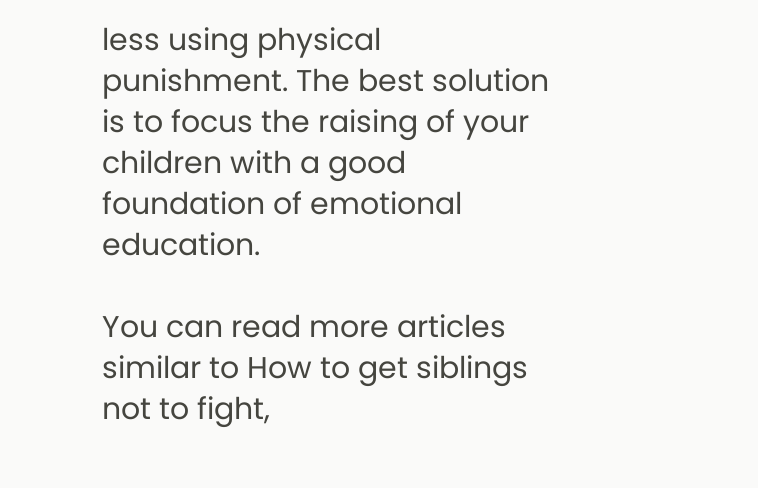less using physical punishment. The best solution is to focus the raising of your children with a good foundation of emotional education.

You can read more articles similar to How to get siblings not to fight,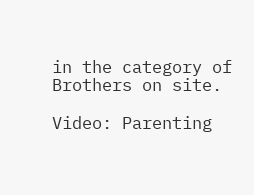in the category of Brothers on site.

Video: Parenting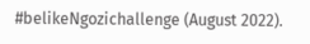#belikeNgozichallenge (August 2022).